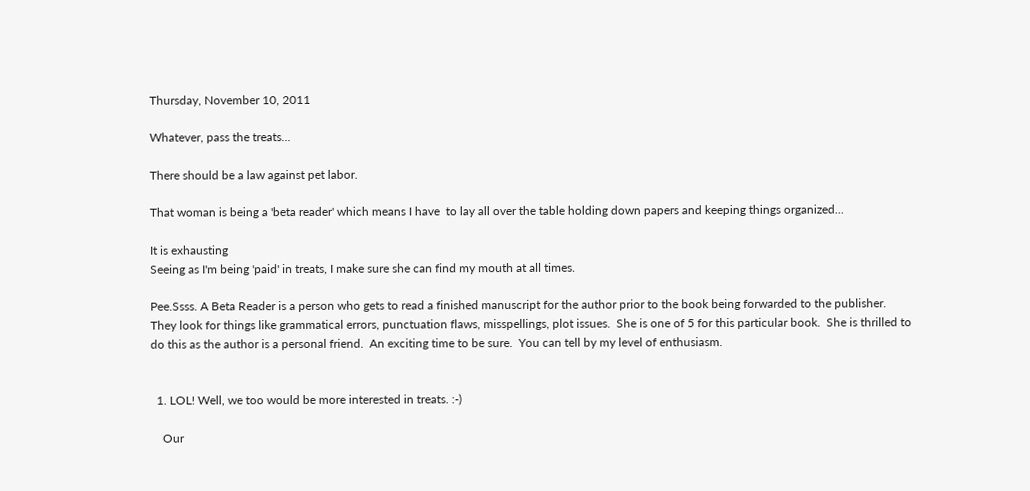Thursday, November 10, 2011

Whatever, pass the treats...

There should be a law against pet labor.

That woman is being a 'beta reader' which means I have  to lay all over the table holding down papers and keeping things organized...

It is exhausting
Seeing as I'm being 'paid' in treats, I make sure she can find my mouth at all times.

Pee.Ssss. A Beta Reader is a person who gets to read a finished manuscript for the author prior to the book being forwarded to the publisher.    They look for things like grammatical errors, punctuation flaws, misspellings, plot issues.  She is one of 5 for this particular book.  She is thrilled to do this as the author is a personal friend.  An exciting time to be sure.  You can tell by my level of enthusiasm.


  1. LOL! Well, we too would be more interested in treats. :-)

    Our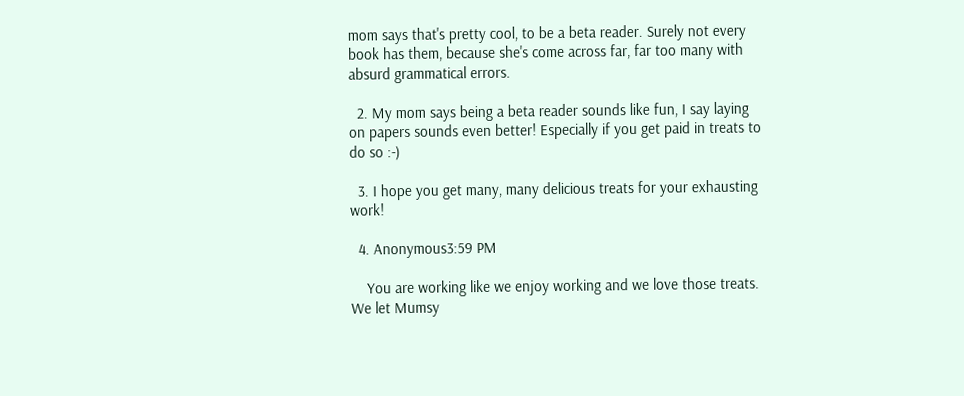mom says that's pretty cool, to be a beta reader. Surely not every book has them, because she's come across far, far too many with absurd grammatical errors.

  2. My mom says being a beta reader sounds like fun, I say laying on papers sounds even better! Especially if you get paid in treats to do so :-)

  3. I hope you get many, many delicious treats for your exhausting work!

  4. Anonymous3:59 PM

    You are working like we enjoy working and we love those treats. We let Mumsy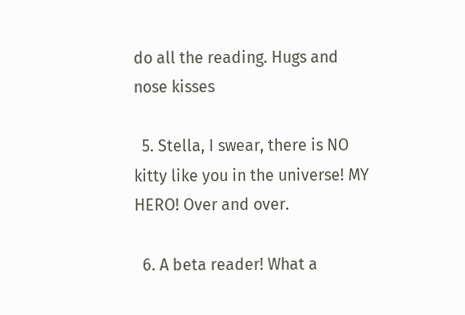do all the reading. Hugs and nose kisses

  5. Stella, I swear, there is NO kitty like you in the universe! MY HERO! Over and over.

  6. A beta reader! What a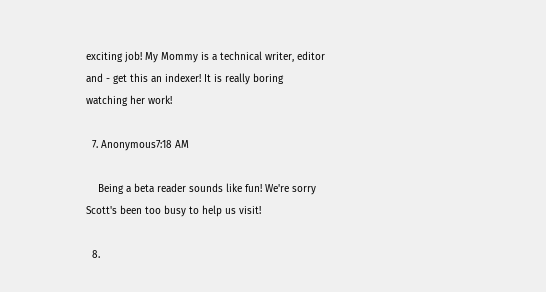exciting job! My Mommy is a technical writer, editor and - get this an indexer! It is really boring watching her work!

  7. Anonymous7:18 AM

    Being a beta reader sounds like fun! We're sorry Scott's been too busy to help us visit!

  8.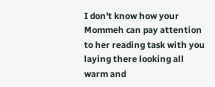I don't know how your Mommeh can pay attention to her reading task with you laying there looking all warm and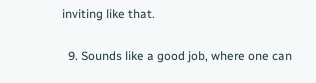inviting like that.

  9. Sounds like a good job, where one can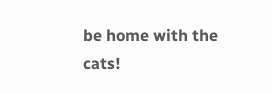be home with the cats!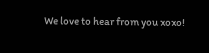We love to hear from you xoxo!